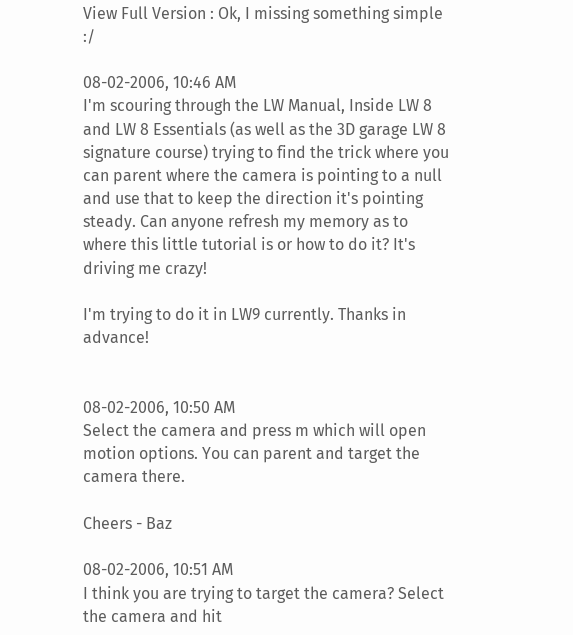View Full Version : Ok, I missing something simple :/

08-02-2006, 10:46 AM
I'm scouring through the LW Manual, Inside LW 8 and LW 8 Essentials (as well as the 3D garage LW 8 signature course) trying to find the trick where you can parent where the camera is pointing to a null and use that to keep the direction it's pointing steady. Can anyone refresh my memory as to where this little tutorial is or how to do it? It's driving me crazy!

I'm trying to do it in LW9 currently. Thanks in advance!


08-02-2006, 10:50 AM
Select the camera and press m which will open motion options. You can parent and target the camera there.

Cheers - Baz

08-02-2006, 10:51 AM
I think you are trying to target the camera? Select the camera and hit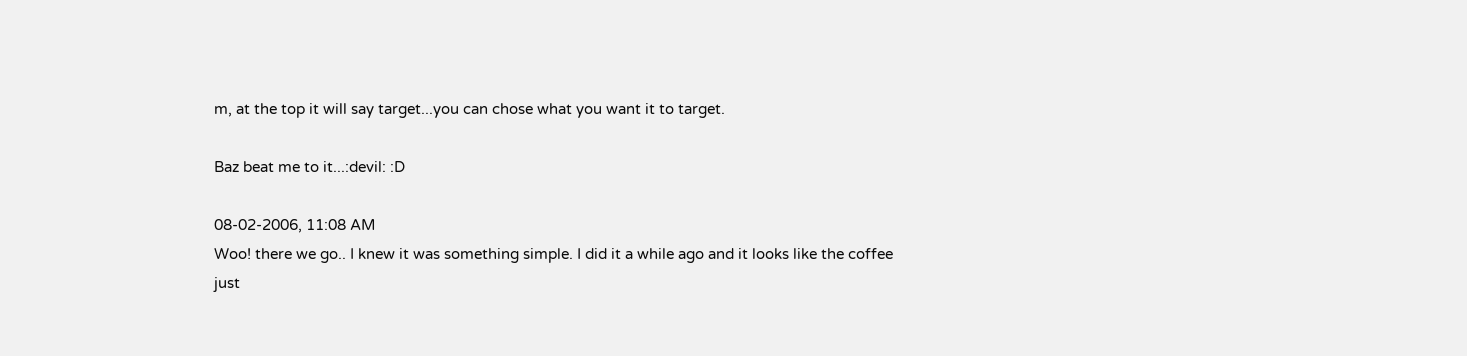m, at the top it will say target...you can chose what you want it to target.

Baz beat me to it...:devil: :D

08-02-2006, 11:08 AM
Woo! there we go.. I knew it was something simple. I did it a while ago and it looks like the coffee just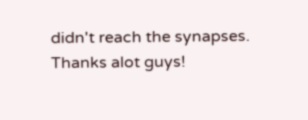didn't reach the synapses. Thanks alot guys!